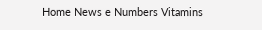Home News e Numbers Vitamins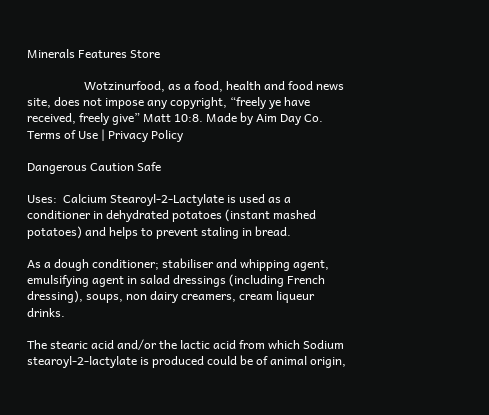Minerals Features Store

                   Wotzinurfood, as a food, health and food news site, does not impose any copyright, “freely ye have received, freely give” Matt 10:8. Made by Aim Day Co.   Terms of Use | Privacy Policy

Dangerous Caution Safe

Uses:  Calcium Stearoyl-2-Lactylate is used as a conditioner in dehydrated potatoes (instant mashed potatoes) and helps to prevent staling in bread.

As a dough conditioner; stabiliser and whipping agent, emulsifying agent in salad dressings (including French dressing), soups, non dairy creamers, cream liqueur drinks.

The stearic acid and/or the lactic acid from which Sodium stearoyl-2-lactylate is produced could be of animal origin,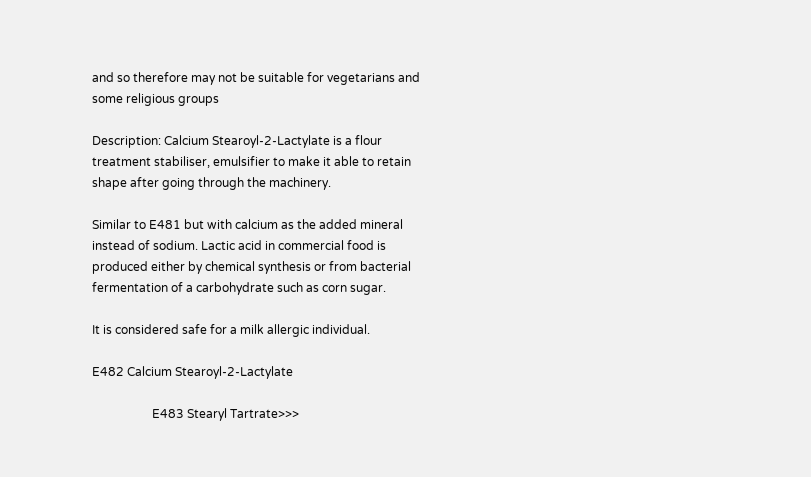and so therefore may not be suitable for vegetarians and some religious groups

Description: Calcium Stearoyl-2-Lactylate is a flour treatment stabiliser, emulsifier to make it able to retain shape after going through the machinery.

Similar to E481 but with calcium as the added mineral instead of sodium. Lactic acid in commercial food is produced either by chemical synthesis or from bacterial fermentation of a carbohydrate such as corn sugar.

It is considered safe for a milk allergic individual.

E482 Calcium Stearoyl-2-Lactylate

                    E483 Stearyl Tartrate>>>